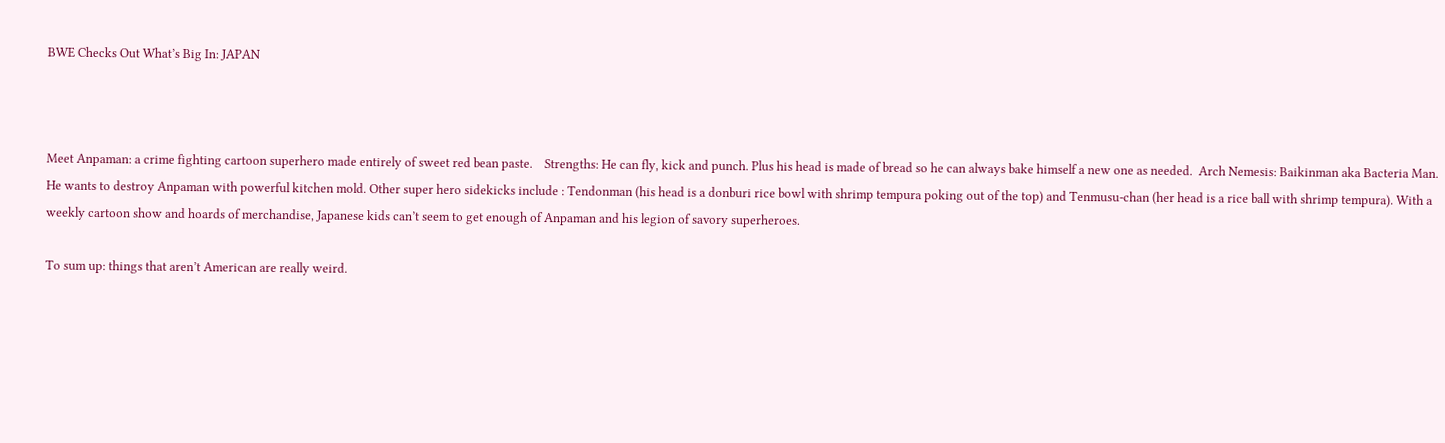BWE Checks Out What’s Big In: JAPAN



Meet Anpaman: a crime fighting cartoon superhero made entirely of sweet red bean paste.    Strengths: He can fly, kick and punch. Plus his head is made of bread so he can always bake himself a new one as needed.  Arch Nemesis: Baikinman aka Bacteria Man. He wants to destroy Anpaman with powerful kitchen mold. Other super hero sidekicks include : Tendonman (his head is a donburi rice bowl with shrimp tempura poking out of the top) and Tenmusu-chan (her head is a rice ball with shrimp tempura). With a weekly cartoon show and hoards of merchandise, Japanese kids can’t seem to get enough of Anpaman and his legion of savory superheroes.

To sum up: things that aren’t American are really weird.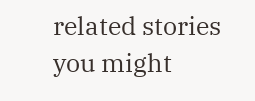related stories
you might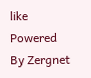like
Powered By Zergnet